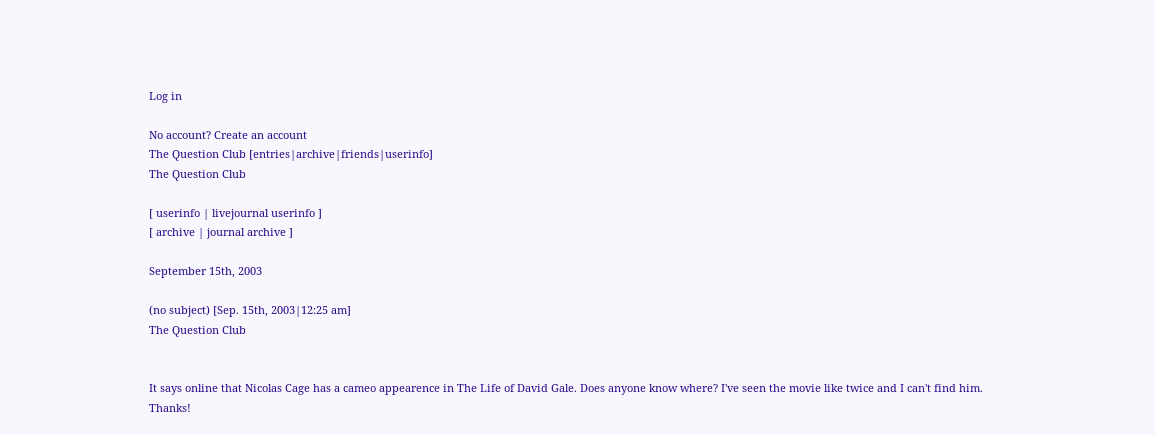Log in

No account? Create an account
The Question Club [entries|archive|friends|userinfo]
The Question Club

[ userinfo | livejournal userinfo ]
[ archive | journal archive ]

September 15th, 2003

(no subject) [Sep. 15th, 2003|12:25 am]
The Question Club


It says online that Nicolas Cage has a cameo appearence in The Life of David Gale. Does anyone know where? I've seen the movie like twice and I can't find him. Thanks!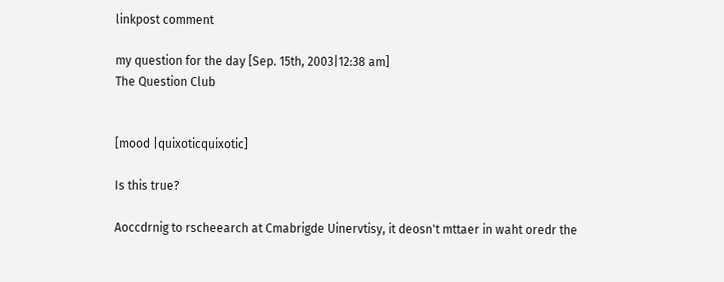linkpost comment

my question for the day [Sep. 15th, 2003|12:38 am]
The Question Club


[mood |quixoticquixotic]

Is this true?

Aoccdrnig to rscheearch at Cmabrigde Uinervtisy, it deosn't mttaer in waht oredr the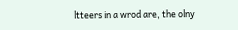ltteers in a wrod are, the olny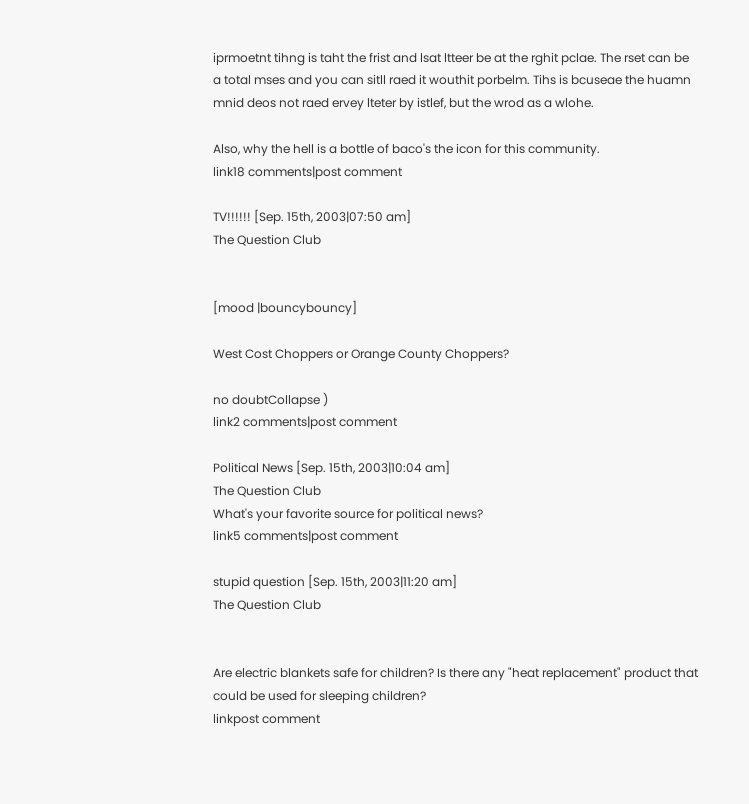iprmoetnt tihng is taht the frist and lsat ltteer be at the rghit pclae. The rset can be a total mses and you can sitll raed it wouthit porbelm. Tihs is bcuseae the huamn mnid deos not raed ervey lteter by istlef, but the wrod as a wlohe.

Also, why the hell is a bottle of baco's the icon for this community.
link18 comments|post comment

TV!!!!!! [Sep. 15th, 2003|07:50 am]
The Question Club


[mood |bouncybouncy]

West Cost Choppers or Orange County Choppers?

no doubtCollapse )
link2 comments|post comment

Political News [Sep. 15th, 2003|10:04 am]
The Question Club
What's your favorite source for political news?
link5 comments|post comment

stupid question [Sep. 15th, 2003|11:20 am]
The Question Club


Are electric blankets safe for children? Is there any "heat replacement" product that could be used for sleeping children?
linkpost comment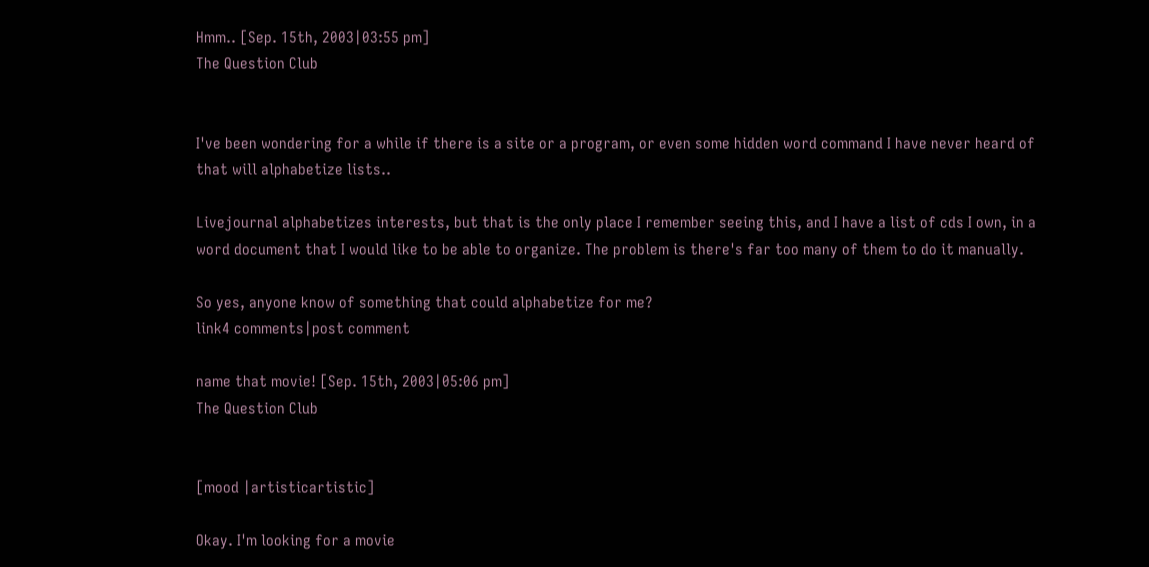Hmm.. [Sep. 15th, 2003|03:55 pm]
The Question Club


I've been wondering for a while if there is a site or a program, or even some hidden word command I have never heard of that will alphabetize lists..

Livejournal alphabetizes interests, but that is the only place I remember seeing this, and I have a list of cds I own, in a word document that I would like to be able to organize. The problem is there's far too many of them to do it manually.

So yes, anyone know of something that could alphabetize for me?
link4 comments|post comment

name that movie! [Sep. 15th, 2003|05:06 pm]
The Question Club


[mood |artisticartistic]

Okay. I'm looking for a movie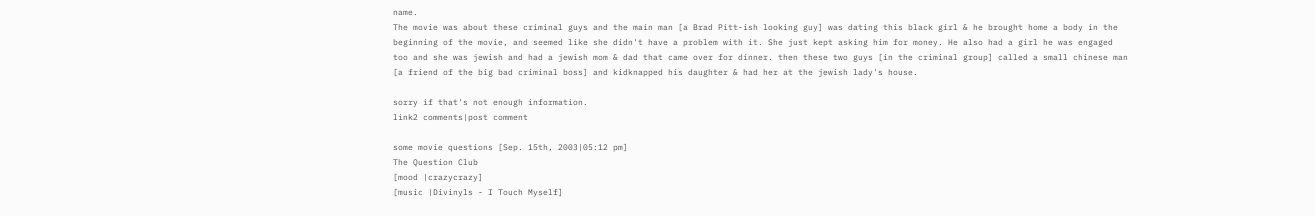name.
The movie was about these criminal guys and the main man [a Brad Pitt-ish looking guy] was dating this black girl & he brought home a body in the beginning of the movie, and seemed like she didn't have a problem with it. She just kept asking him for money. He also had a girl he was engaged too and she was jewish and had a jewish mom & dad that came over for dinner. then these two guys [in the criminal group] called a small chinese man [a friend of the big bad criminal boss] and kidknapped his daughter & had her at the jewish lady's house.

sorry if that's not enough information.
link2 comments|post comment

some movie questions [Sep. 15th, 2003|05:12 pm]
The Question Club
[mood |crazycrazy]
[music |Divinyls - I Touch Myself]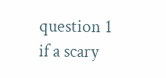question 1
if a scary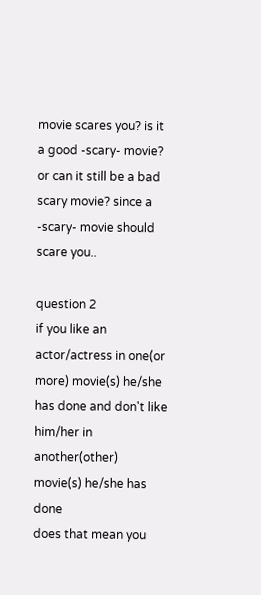movie scares you? is it a good -scary- movie?
or can it still be a bad scary movie? since a -scary- movie should scare you..

question 2
if you like an actor/actress in one(or more) movie(s) he/she has done and don't like him/her in another(other) movie(s) he/she has done
does that mean you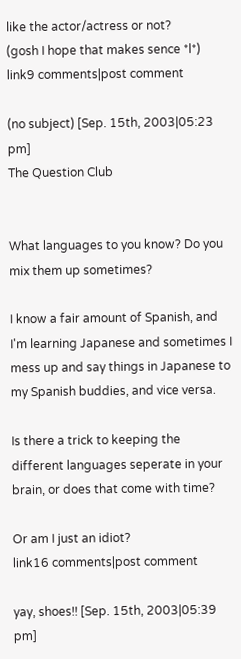like the actor/actress or not?
(gosh I hope that makes sence *l*)
link9 comments|post comment

(no subject) [Sep. 15th, 2003|05:23 pm]
The Question Club


What languages to you know? Do you mix them up sometimes?

I know a fair amount of Spanish, and I'm learning Japanese and sometimes I mess up and say things in Japanese to my Spanish buddies, and vice versa.

Is there a trick to keeping the different languages seperate in your brain, or does that come with time?

Or am I just an idiot?
link16 comments|post comment

yay, shoes!! [Sep. 15th, 2003|05:39 pm]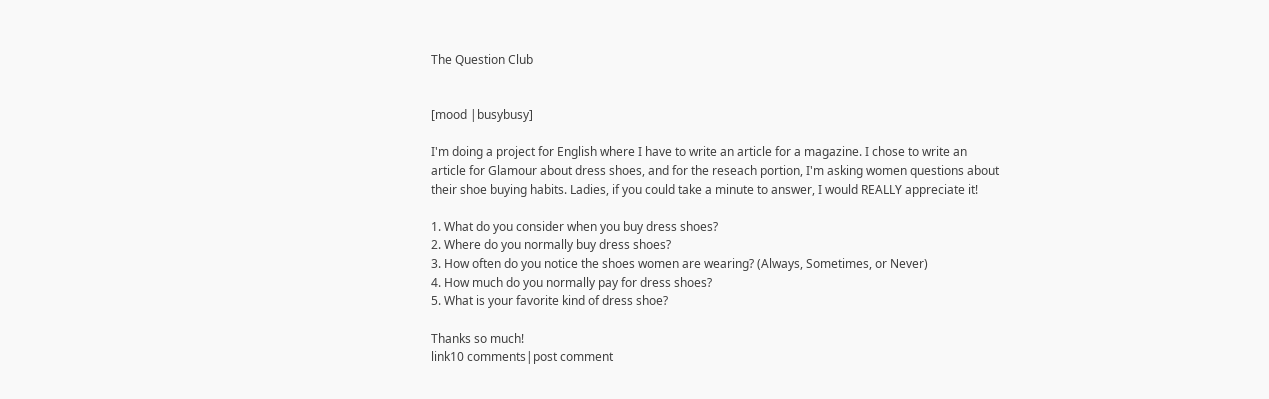The Question Club


[mood |busybusy]

I'm doing a project for English where I have to write an article for a magazine. I chose to write an article for Glamour about dress shoes, and for the reseach portion, I'm asking women questions about their shoe buying habits. Ladies, if you could take a minute to answer, I would REALLY appreciate it!

1. What do you consider when you buy dress shoes?
2. Where do you normally buy dress shoes?
3. How often do you notice the shoes women are wearing? (Always, Sometimes, or Never)
4. How much do you normally pay for dress shoes?
5. What is your favorite kind of dress shoe?

Thanks so much!
link10 comments|post comment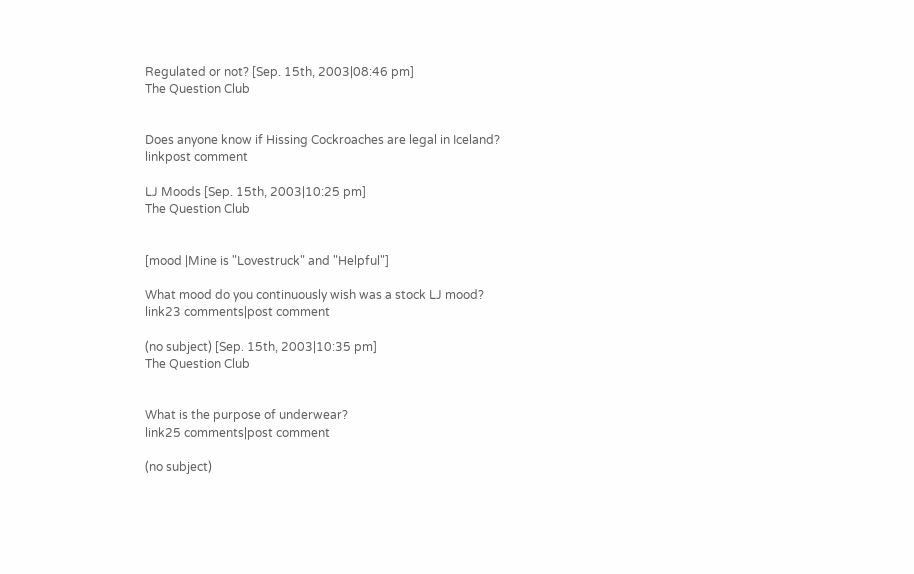Regulated or not? [Sep. 15th, 2003|08:46 pm]
The Question Club


Does anyone know if Hissing Cockroaches are legal in Iceland?
linkpost comment

LJ Moods [Sep. 15th, 2003|10:25 pm]
The Question Club


[mood |Mine is "Lovestruck" and "Helpful"]

What mood do you continuously wish was a stock LJ mood?
link23 comments|post comment

(no subject) [Sep. 15th, 2003|10:35 pm]
The Question Club


What is the purpose of underwear?
link25 comments|post comment

(no subject)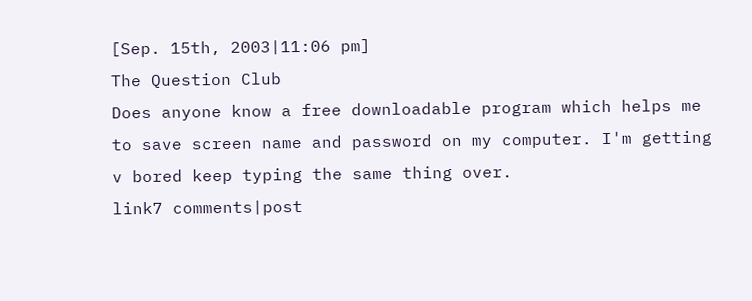[Sep. 15th, 2003|11:06 pm]
The Question Club
Does anyone know a free downloadable program which helps me to save screen name and password on my computer. I'm getting v bored keep typing the same thing over.
link7 comments|post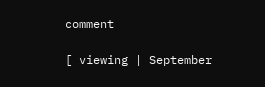comment

[ viewing | September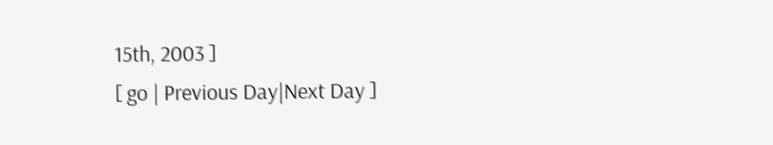15th, 2003 ]
[ go | Previous Day|Next Day ]